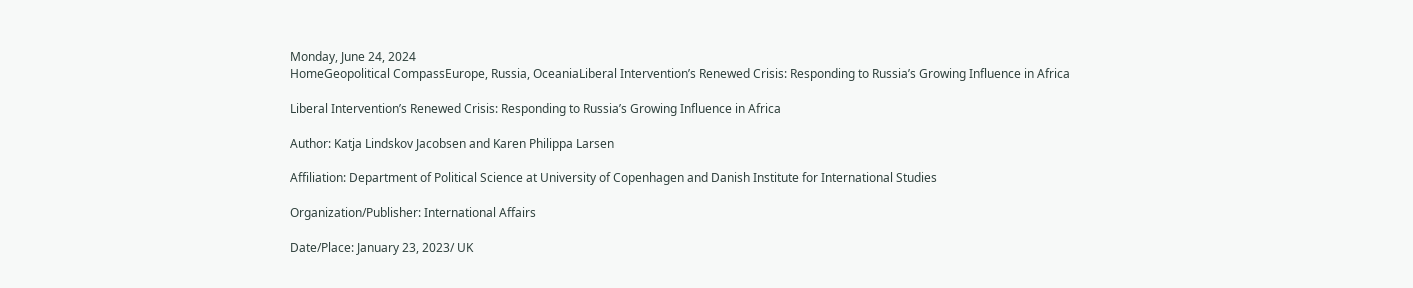Monday, June 24, 2024
HomeGeopolitical CompassEurope, Russia, OceaniaLiberal Intervention’s Renewed Crisis: Responding to Russia’s Growing Influence in Africa

Liberal Intervention’s Renewed Crisis: Responding to Russia’s Growing Influence in Africa

Author: Katja Lindskov Jacobsen and Karen Philippa Larsen

Affiliation: Department of Political Science at University of Copenhagen and Danish Institute for International Studies

Organization/Publisher: International Affairs

Date/Place: January 23, 2023/ UK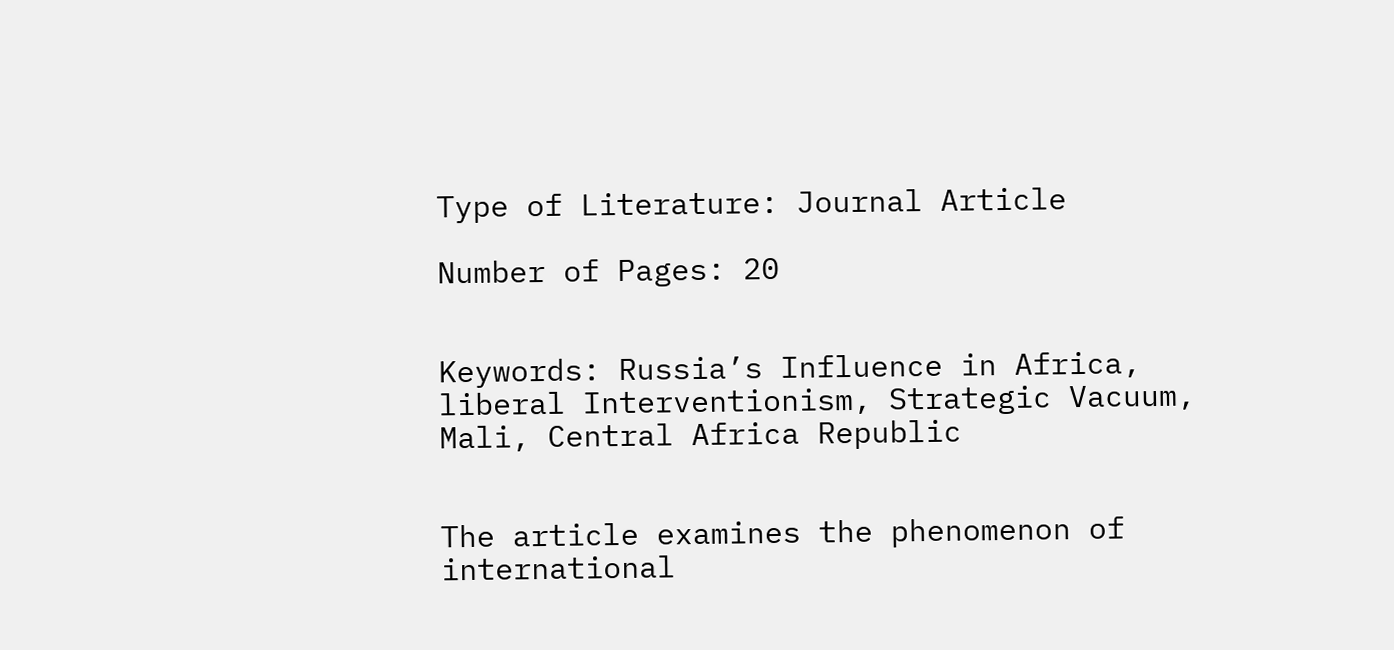Type of Literature: Journal Article

Number of Pages: 20


Keywords: Russia’s Influence in Africa, liberal Interventionism, Strategic Vacuum, Mali, Central Africa Republic


The article examines the phenomenon of international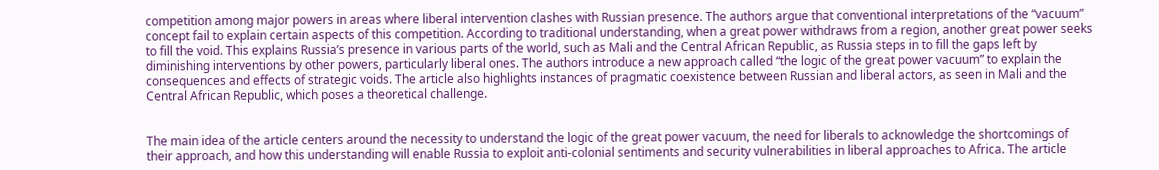competition among major powers in areas where liberal intervention clashes with Russian presence. The authors argue that conventional interpretations of the “vacuum” concept fail to explain certain aspects of this competition. According to traditional understanding, when a great power withdraws from a region, another great power seeks to fill the void. This explains Russia’s presence in various parts of the world, such as Mali and the Central African Republic, as Russia steps in to fill the gaps left by diminishing interventions by other powers, particularly liberal ones. The authors introduce a new approach called “the logic of the great power vacuum” to explain the consequences and effects of strategic voids. The article also highlights instances of pragmatic coexistence between Russian and liberal actors, as seen in Mali and the Central African Republic, which poses a theoretical challenge.


The main idea of the article centers around the necessity to understand the logic of the great power vacuum, the need for liberals to acknowledge the shortcomings of their approach, and how this understanding will enable Russia to exploit anti-colonial sentiments and security vulnerabilities in liberal approaches to Africa. The article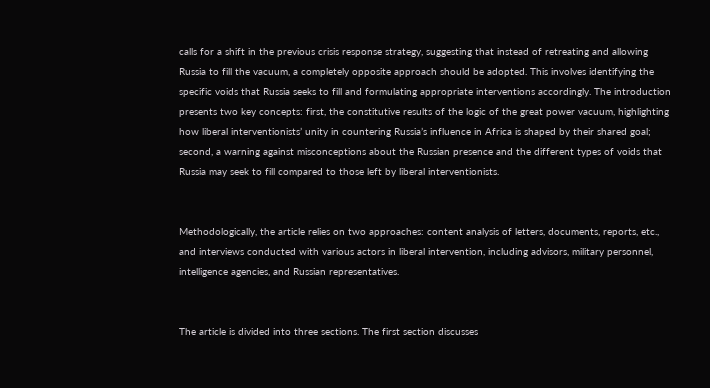calls for a shift in the previous crisis response strategy, suggesting that instead of retreating and allowing Russia to fill the vacuum, a completely opposite approach should be adopted. This involves identifying the specific voids that Russia seeks to fill and formulating appropriate interventions accordingly. The introduction presents two key concepts: first, the constitutive results of the logic of the great power vacuum, highlighting how liberal interventionists’ unity in countering Russia’s influence in Africa is shaped by their shared goal; second, a warning against misconceptions about the Russian presence and the different types of voids that Russia may seek to fill compared to those left by liberal interventionists.


Methodologically, the article relies on two approaches: content analysis of letters, documents, reports, etc., and interviews conducted with various actors in liberal intervention, including advisors, military personnel, intelligence agencies, and Russian representatives.


The article is divided into three sections. The first section discusses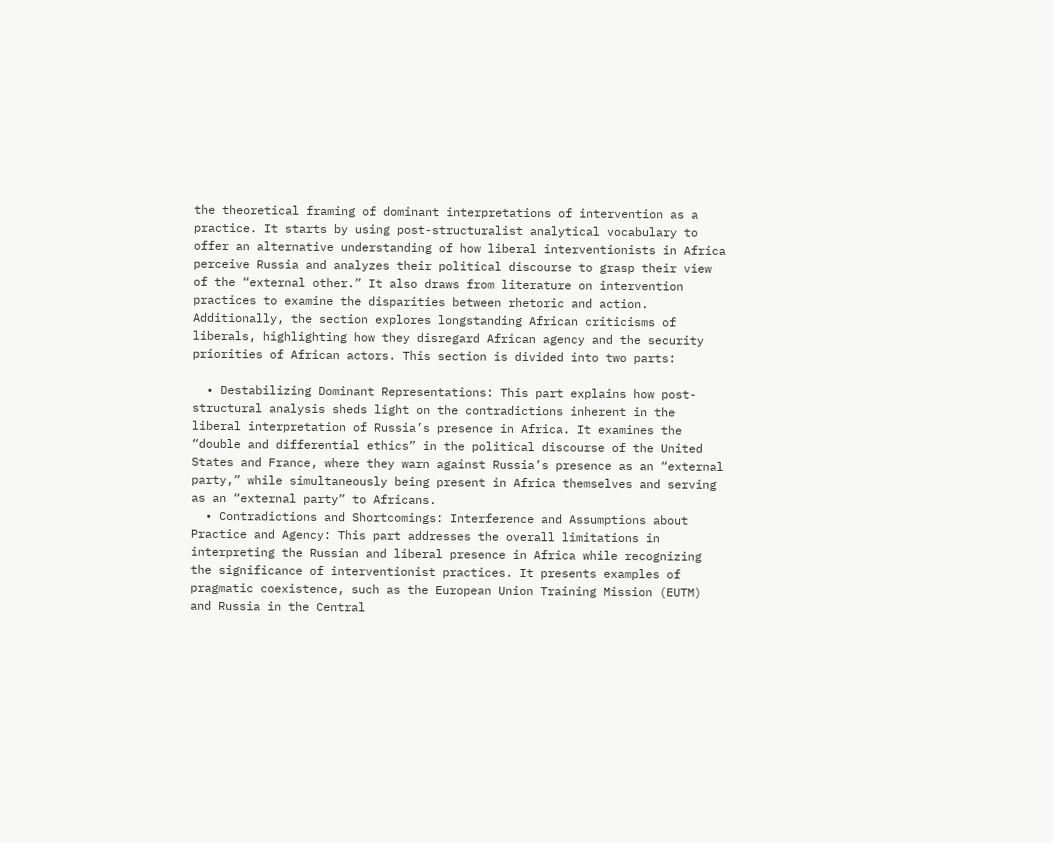the theoretical framing of dominant interpretations of intervention as a practice. It starts by using post-structuralist analytical vocabulary to offer an alternative understanding of how liberal interventionists in Africa perceive Russia and analyzes their political discourse to grasp their view of the “external other.” It also draws from literature on intervention practices to examine the disparities between rhetoric and action. Additionally, the section explores longstanding African criticisms of liberals, highlighting how they disregard African agency and the security priorities of African actors. This section is divided into two parts:

  • Destabilizing Dominant Representations: This part explains how post-structural analysis sheds light on the contradictions inherent in the liberal interpretation of Russia’s presence in Africa. It examines the “double and differential ethics” in the political discourse of the United States and France, where they warn against Russia’s presence as an “external party,” while simultaneously being present in Africa themselves and serving as an “external party” to Africans.
  • Contradictions and Shortcomings: Interference and Assumptions about Practice and Agency: This part addresses the overall limitations in interpreting the Russian and liberal presence in Africa while recognizing the significance of interventionist practices. It presents examples of pragmatic coexistence, such as the European Union Training Mission (EUTM) and Russia in the Central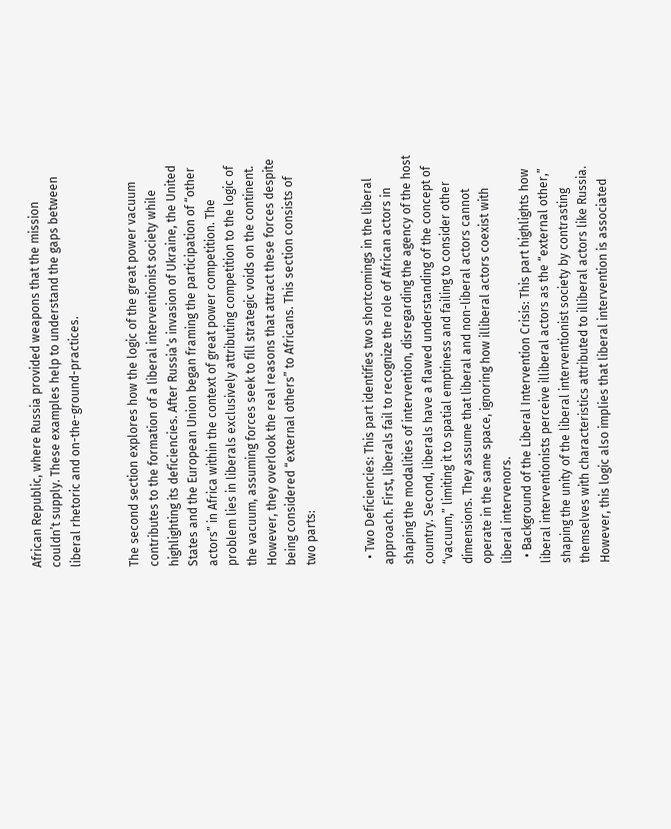African Republic, where Russia provided weapons that the mission couldn’t supply. These examples help to understand the gaps between liberal rhetoric and on-the-ground-practices.


The second section explores how the logic of the great power vacuum contributes to the formation of a liberal interventionist society while highlighting its deficiencies. After Russia’s invasion of Ukraine, the United States and the European Union began framing the participation of “other actors” in Africa within the context of great power competition. The problem lies in liberals exclusively attributing competition to the logic of the vacuum, assuming forces seek to fill strategic voids on the continent. However, they overlook the real reasons that attract these forces despite being considered “external others” to Africans. This section consists of two parts:


  • Two Deficiencies: This part identifies two shortcomings in the liberal approach. First, liberals fail to recognize the role of African actors in shaping the modalities of intervention, disregarding the agency of the host country. Second, liberals have a flawed understanding of the concept of “vacuum,” limiting it to spatial emptiness and failing to consider other dimensions. They assume that liberal and non-liberal actors cannot operate in the same space, ignoring how illiberal actors coexist with liberal intervenors.
  • Background of the Liberal Intervention Crisis: This part highlights how liberal interventionists perceive illiberal actors as the “external other,” shaping the unity of the liberal interventionist society by contrasting themselves with characteristics attributed to illiberal actors like Russia. However, this logic also implies that liberal intervention is associated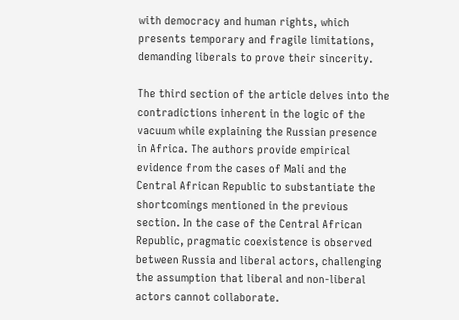with democracy and human rights, which presents temporary and fragile limitations, demanding liberals to prove their sincerity.

The third section of the article delves into the contradictions inherent in the logic of the vacuum while explaining the Russian presence in Africa. The authors provide empirical evidence from the cases of Mali and the Central African Republic to substantiate the shortcomings mentioned in the previous section. In the case of the Central African Republic, pragmatic coexistence is observed between Russia and liberal actors, challenging the assumption that liberal and non-liberal actors cannot collaborate.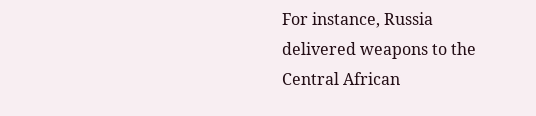For instance, Russia delivered weapons to the Central African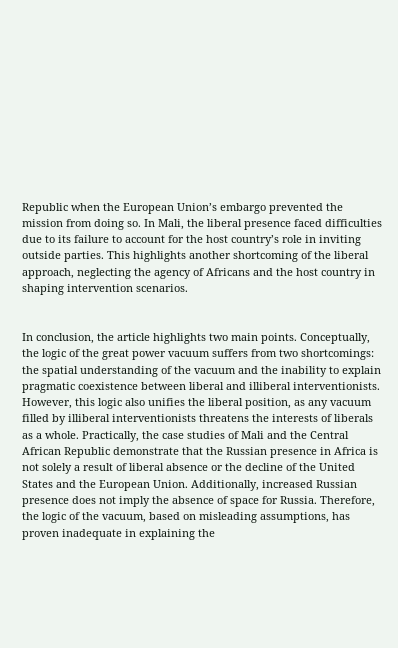Republic when the European Union’s embargo prevented the mission from doing so. In Mali, the liberal presence faced difficulties due to its failure to account for the host country’s role in inviting outside parties. This highlights another shortcoming of the liberal approach, neglecting the agency of Africans and the host country in shaping intervention scenarios.


In conclusion, the article highlights two main points. Conceptually, the logic of the great power vacuum suffers from two shortcomings: the spatial understanding of the vacuum and the inability to explain pragmatic coexistence between liberal and illiberal interventionists. However, this logic also unifies the liberal position, as any vacuum filled by illiberal interventionists threatens the interests of liberals as a whole. Practically, the case studies of Mali and the Central African Republic demonstrate that the Russian presence in Africa is not solely a result of liberal absence or the decline of the United States and the European Union. Additionally, increased Russian presence does not imply the absence of space for Russia. Therefore, the logic of the vacuum, based on misleading assumptions, has proven inadequate in explaining the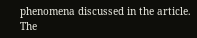phenomena discussed in the article. The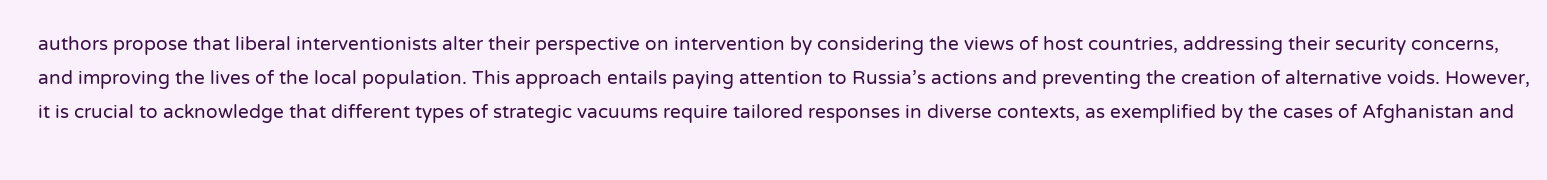authors propose that liberal interventionists alter their perspective on intervention by considering the views of host countries, addressing their security concerns, and improving the lives of the local population. This approach entails paying attention to Russia’s actions and preventing the creation of alternative voids. However, it is crucial to acknowledge that different types of strategic vacuums require tailored responses in diverse contexts, as exemplified by the cases of Afghanistan and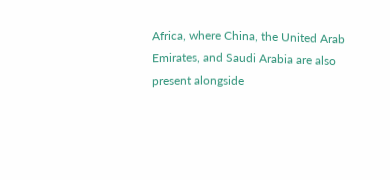Africa, where China, the United Arab Emirates, and Saudi Arabia are also present alongside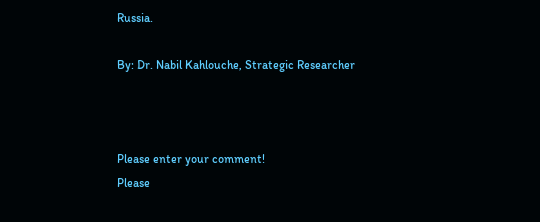Russia.

By: Dr. Nabil Kahlouche, Strategic Researcher



Please enter your comment!
Please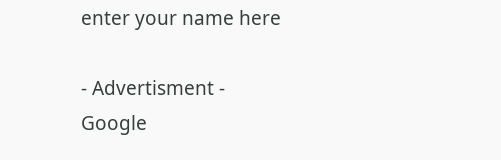enter your name here

- Advertisment -
Google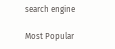search engine

Most Popular